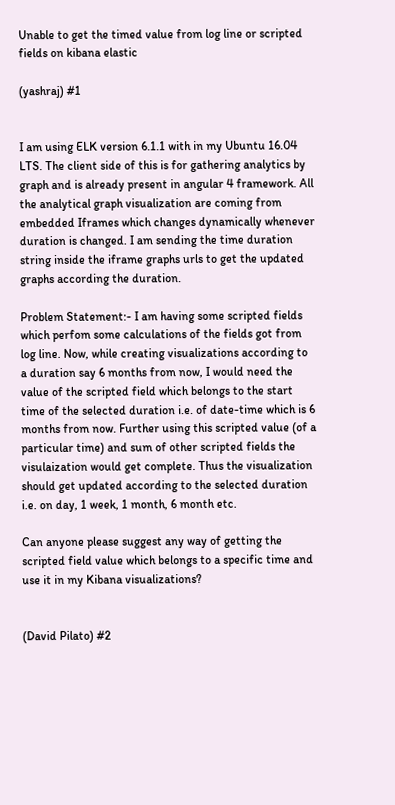Unable to get the timed value from log line or scripted fields on kibana elastic

(yashraj) #1


I am using ELK version 6.1.1 with in my Ubuntu 16.04 LTS. The client side of this is for gathering analytics by graph and is already present in angular 4 framework. All the analytical graph visualization are coming from embedded Iframes which changes dynamically whenever duration is changed. I am sending the time duration string inside the iframe graphs urls to get the updated graphs according the duration.

Problem Statement:- I am having some scripted fields which perfom some calculations of the fields got from log line. Now, while creating visualizations according to a duration say 6 months from now, I would need the value of the scripted field which belongs to the start time of the selected duration i.e. of date-time which is 6 months from now. Further using this scripted value (of a particular time) and sum of other scripted fields the visulaization would get complete. Thus the visualization should get updated according to the selected duration i.e. on day, 1 week, 1 month, 6 month etc.

Can anyone please suggest any way of getting the scripted field value which belongs to a specific time and use it in my Kibana visualizations?


(David Pilato) #2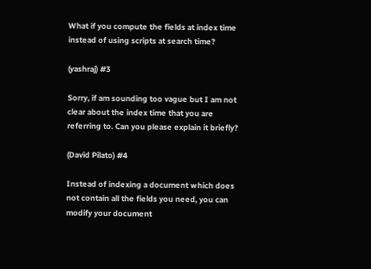What if you compute the fields at index time instead of using scripts at search time?

(yashraj) #3

Sorry, if am sounding too vague but I am not clear about the index time that you are referring to. Can you please explain it briefly?

(David Pilato) #4

Instead of indexing a document which does not contain all the fields you need, you can modify your document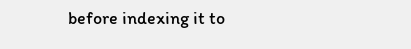before indexing it to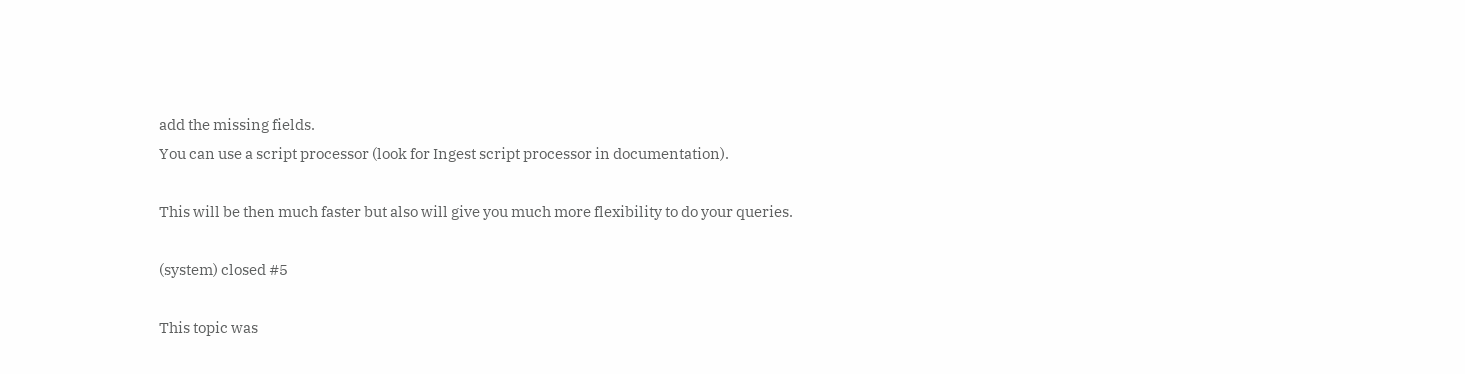add the missing fields.
You can use a script processor (look for Ingest script processor in documentation).

This will be then much faster but also will give you much more flexibility to do your queries.

(system) closed #5

This topic was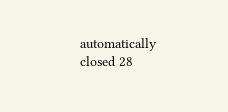automatically closed 28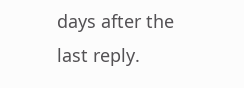days after the last reply.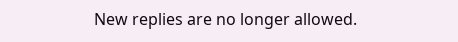New replies are no longer allowed.